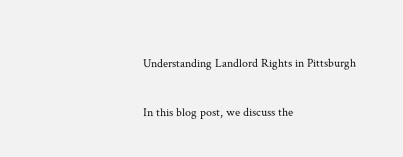Understanding Landlord Rights in Pittsburgh

In this blog post, we discuss the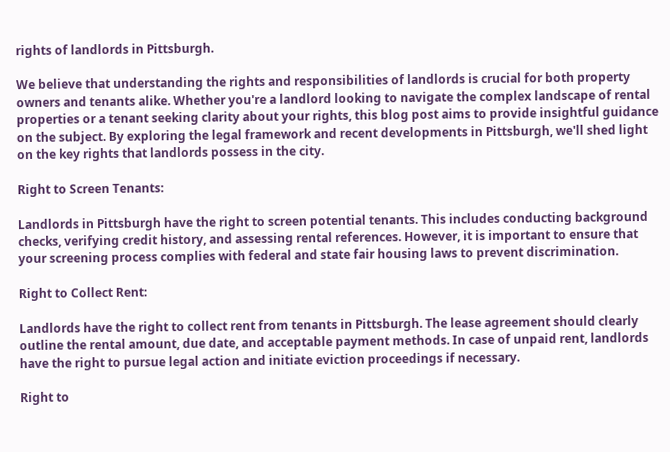rights of landlords in Pittsburgh.

We believe that understanding the rights and responsibilities of landlords is crucial for both property owners and tenants alike. Whether you're a landlord looking to navigate the complex landscape of rental properties or a tenant seeking clarity about your rights, this blog post aims to provide insightful guidance on the subject. By exploring the legal framework and recent developments in Pittsburgh, we'll shed light on the key rights that landlords possess in the city.

Right to Screen Tenants:

Landlords in Pittsburgh have the right to screen potential tenants. This includes conducting background checks, verifying credit history, and assessing rental references. However, it is important to ensure that your screening process complies with federal and state fair housing laws to prevent discrimination.

Right to Collect Rent:

Landlords have the right to collect rent from tenants in Pittsburgh. The lease agreement should clearly outline the rental amount, due date, and acceptable payment methods. In case of unpaid rent, landlords have the right to pursue legal action and initiate eviction proceedings if necessary.

Right to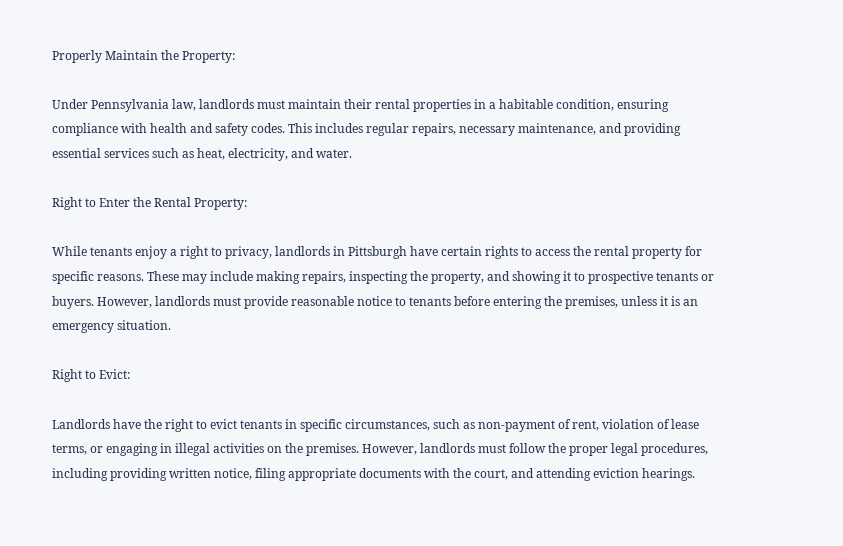Properly Maintain the Property:

Under Pennsylvania law, landlords must maintain their rental properties in a habitable condition, ensuring compliance with health and safety codes. This includes regular repairs, necessary maintenance, and providing essential services such as heat, electricity, and water.

Right to Enter the Rental Property:

While tenants enjoy a right to privacy, landlords in Pittsburgh have certain rights to access the rental property for specific reasons. These may include making repairs, inspecting the property, and showing it to prospective tenants or buyers. However, landlords must provide reasonable notice to tenants before entering the premises, unless it is an emergency situation.

Right to Evict:

Landlords have the right to evict tenants in specific circumstances, such as non-payment of rent, violation of lease terms, or engaging in illegal activities on the premises. However, landlords must follow the proper legal procedures, including providing written notice, filing appropriate documents with the court, and attending eviction hearings.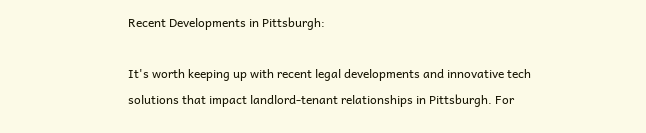Recent Developments in Pittsburgh:

It's worth keeping up with recent legal developments and innovative tech solutions that impact landlord-tenant relationships in Pittsburgh. For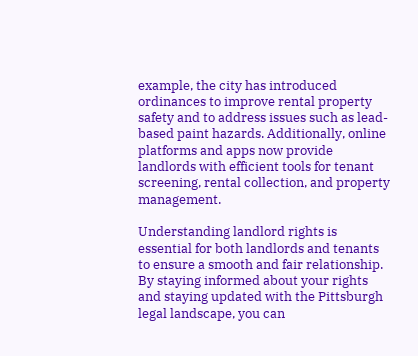example, the city has introduced ordinances to improve rental property safety and to address issues such as lead-based paint hazards. Additionally, online platforms and apps now provide landlords with efficient tools for tenant screening, rental collection, and property management.

Understanding landlord rights is essential for both landlords and tenants to ensure a smooth and fair relationship. By staying informed about your rights and staying updated with the Pittsburgh legal landscape, you can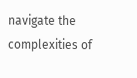navigate the complexities of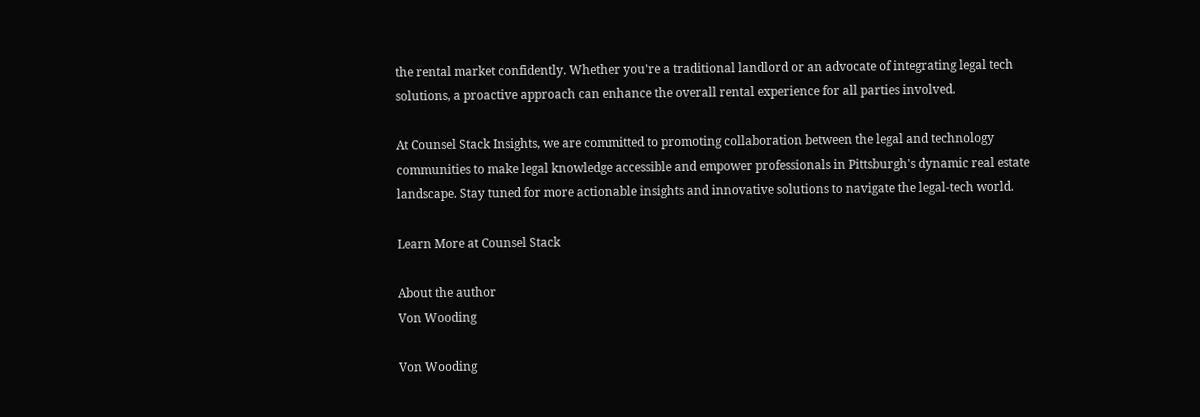the rental market confidently. Whether you're a traditional landlord or an advocate of integrating legal tech solutions, a proactive approach can enhance the overall rental experience for all parties involved.

At Counsel Stack Insights, we are committed to promoting collaboration between the legal and technology communities to make legal knowledge accessible and empower professionals in Pittsburgh's dynamic real estate landscape. Stay tuned for more actionable insights and innovative solutions to navigate the legal-tech world.

Learn More at Counsel Stack

About the author
Von Wooding

Von Wooding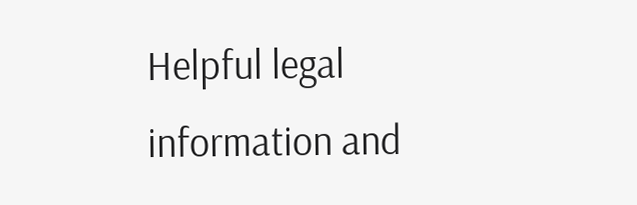Helpful legal information and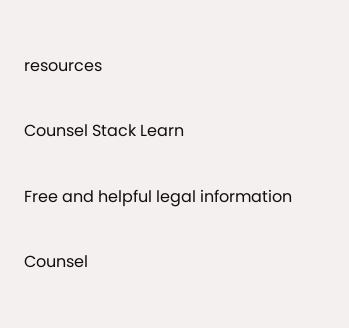resources

Counsel Stack Learn

Free and helpful legal information

Counsel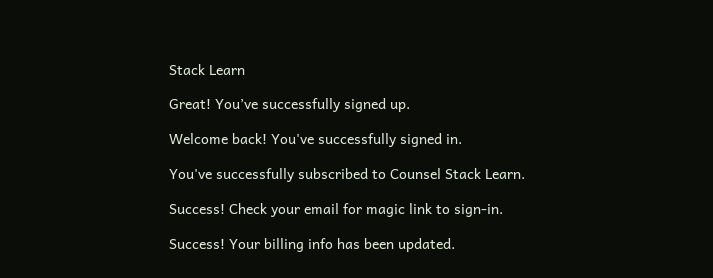Stack Learn

Great! You’ve successfully signed up.

Welcome back! You've successfully signed in.

You've successfully subscribed to Counsel Stack Learn.

Success! Check your email for magic link to sign-in.

Success! Your billing info has been updated.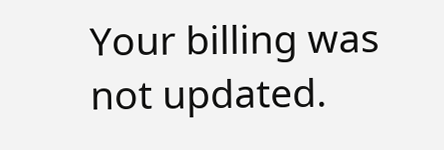Your billing was not updated.